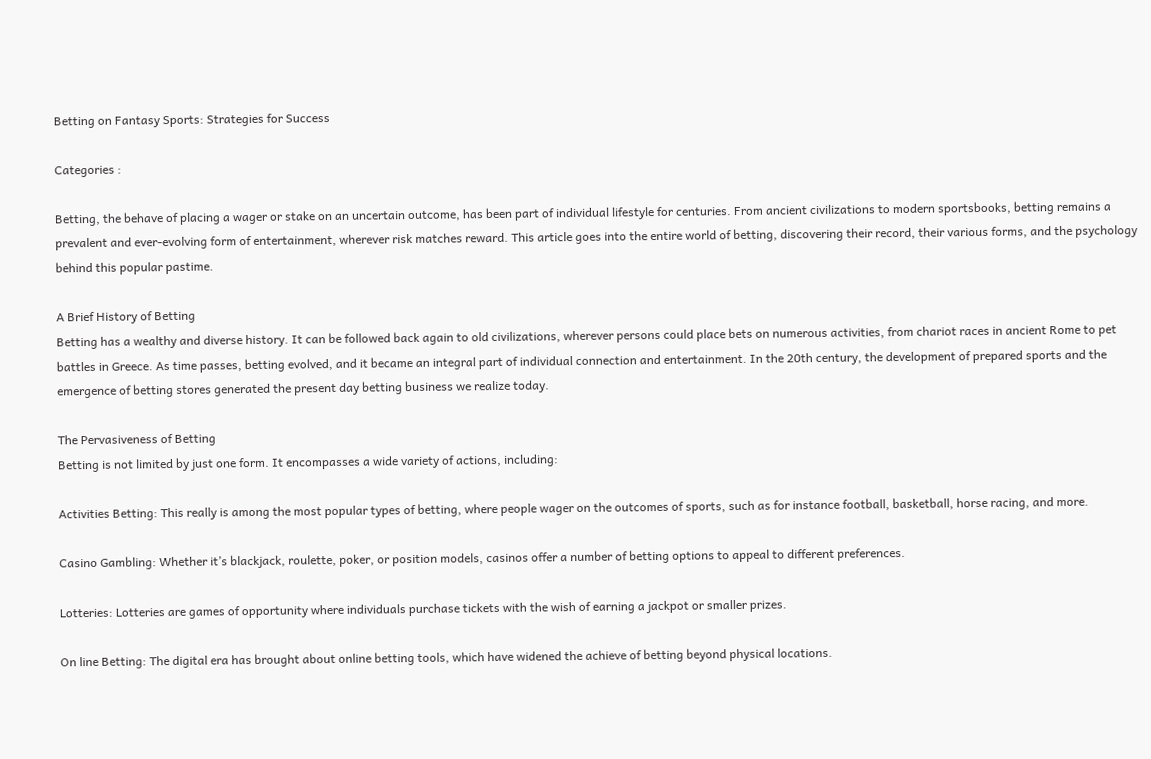Betting on Fantasy Sports: Strategies for Success

Categories :

Betting, the behave of placing a wager or stake on an uncertain outcome, has been part of individual lifestyle for centuries. From ancient civilizations to modern sportsbooks, betting remains a prevalent and ever-evolving form of entertainment, wherever risk matches reward. This article goes into the entire world of betting, discovering their record, their various forms, and the psychology behind this popular pastime.

A Brief History of Betting
Betting has a wealthy and diverse history. It can be followed back again to old civilizations, wherever persons could place bets on numerous activities, from chariot races in ancient Rome to pet battles in Greece. As time passes, betting evolved, and it became an integral part of individual connection and entertainment. In the 20th century, the development of prepared sports and the emergence of betting stores generated the present day betting business we realize today.

The Pervasiveness of Betting
Betting is not limited by just one form. It encompasses a wide variety of actions, including:

Activities Betting: This really is among the most popular types of betting, where people wager on the outcomes of sports, such as for instance football, basketball, horse racing, and more.

Casino Gambling: Whether it’s blackjack, roulette, poker, or position models, casinos offer a number of betting options to appeal to different preferences.

Lotteries: Lotteries are games of opportunity where individuals purchase tickets with the wish of earning a jackpot or smaller prizes.

On line Betting: The digital era has brought about online betting tools, which have widened the achieve of betting beyond physical locations.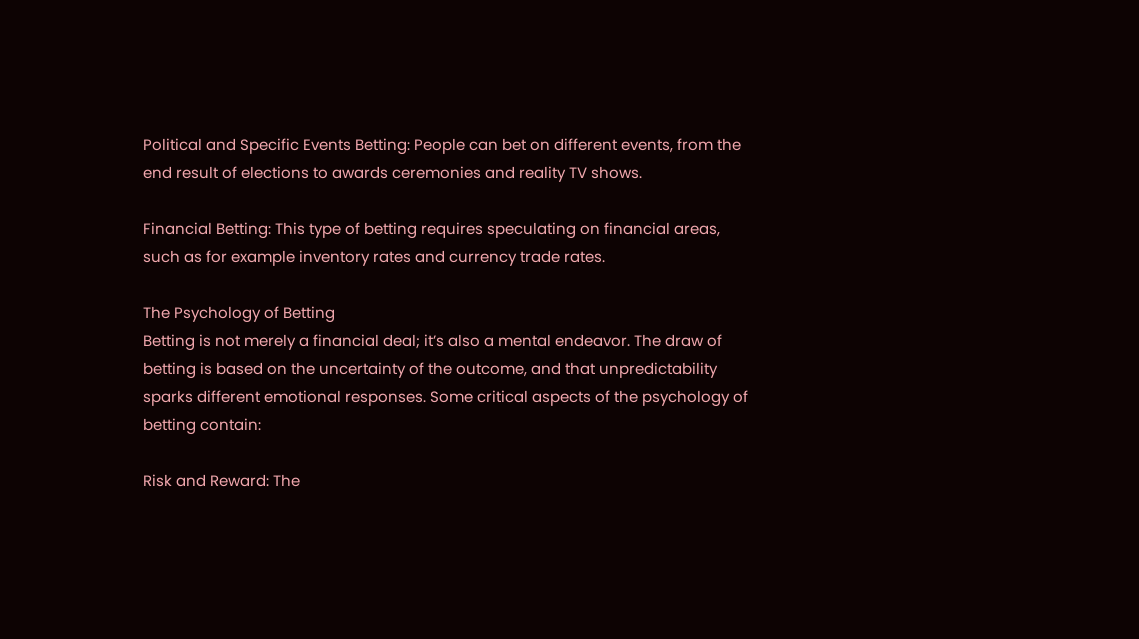Political and Specific Events Betting: People can bet on different events, from the end result of elections to awards ceremonies and reality TV shows.

Financial Betting: This type of betting requires speculating on financial areas, such as for example inventory rates and currency trade rates.

The Psychology of Betting
Betting is not merely a financial deal; it’s also a mental endeavor. The draw of betting is based on the uncertainty of the outcome, and that unpredictability sparks different emotional responses. Some critical aspects of the psychology of betting contain:

Risk and Reward: The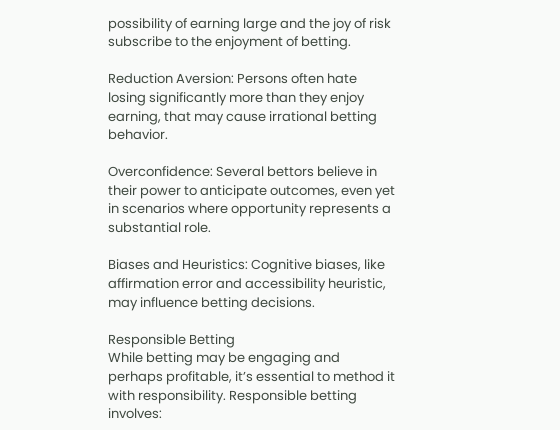possibility of earning large and the joy of risk subscribe to the enjoyment of betting.

Reduction Aversion: Persons often hate losing significantly more than they enjoy earning, that may cause irrational betting behavior.

Overconfidence: Several bettors believe in their power to anticipate outcomes, even yet in scenarios where opportunity represents a substantial role.

Biases and Heuristics: Cognitive biases, like affirmation error and accessibility heuristic, may influence betting decisions.

Responsible Betting
While betting may be engaging and perhaps profitable, it’s essential to method it with responsibility. Responsible betting involves: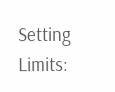Setting Limits: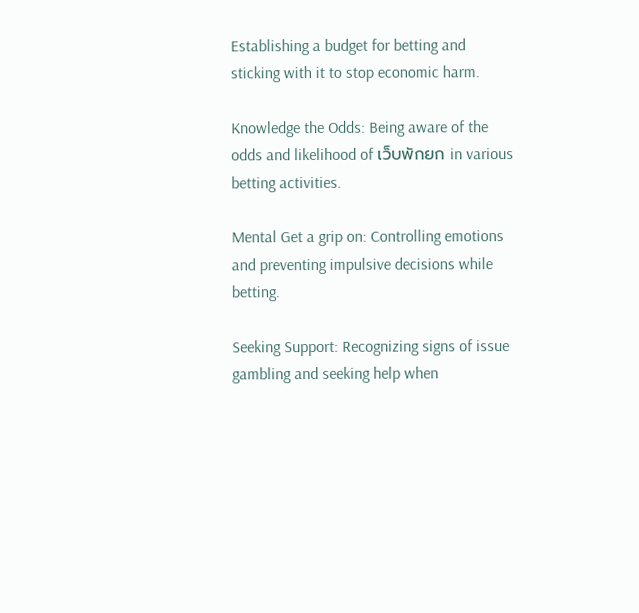Establishing a budget for betting and sticking with it to stop economic harm.

Knowledge the Odds: Being aware of the odds and likelihood of เว็บพักยก in various betting activities.

Mental Get a grip on: Controlling emotions and preventing impulsive decisions while betting.

Seeking Support: Recognizing signs of issue gambling and seeking help when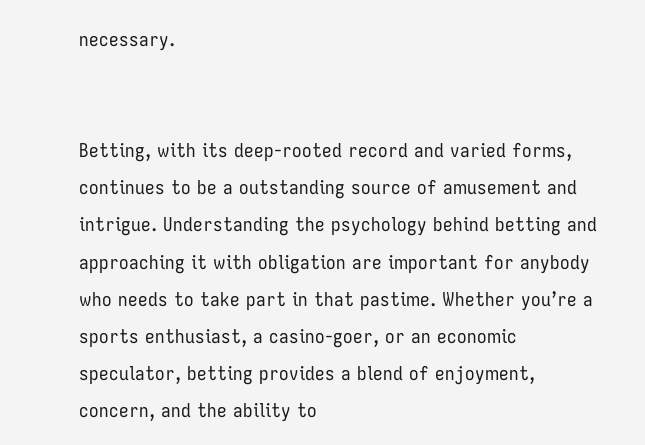necessary.


Betting, with its deep-rooted record and varied forms, continues to be a outstanding source of amusement and intrigue. Understanding the psychology behind betting and approaching it with obligation are important for anybody who needs to take part in that pastime. Whether you’re a sports enthusiast, a casino-goer, or an economic speculator, betting provides a blend of enjoyment, concern, and the ability to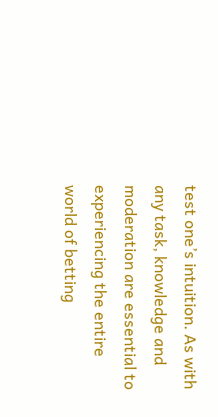test one’s intuition. As with any task, knowledge and moderation are essential to experiencing the entire world of betting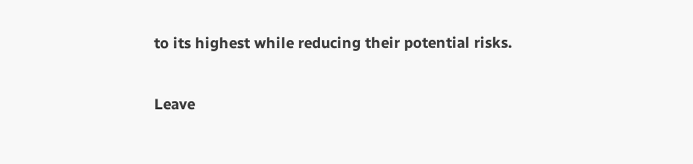to its highest while reducing their potential risks.

Leave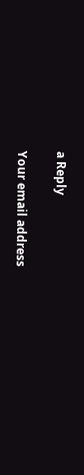a Reply

Your email address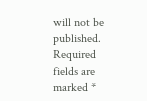will not be published. Required fields are marked *